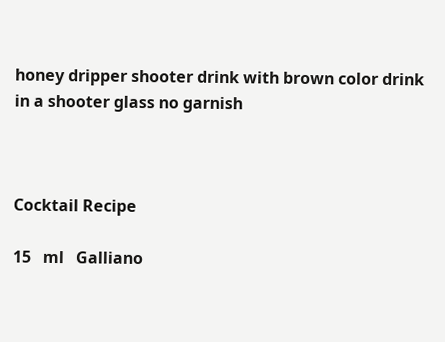honey dripper shooter drink with brown color drink in a shooter glass no garnish



Cocktail Recipe

15   ml   Galliano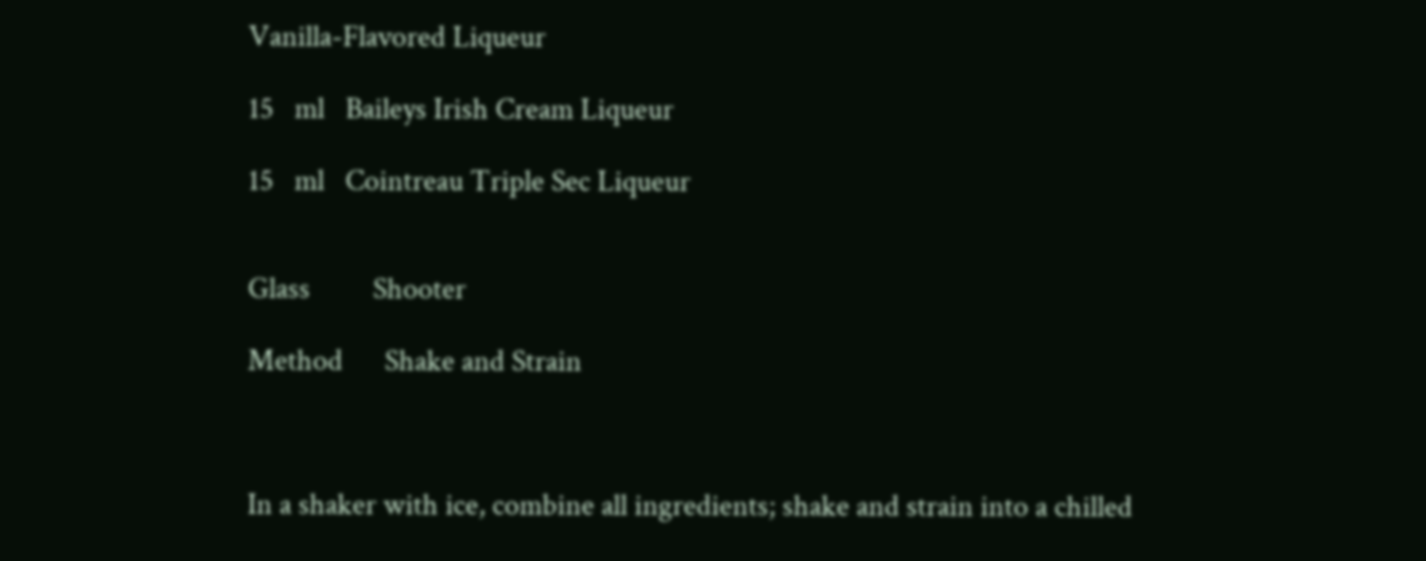Vanilla-Flavored Liqueur

15   ml   Baileys Irish Cream Liqueur

15   ml   Cointreau Triple Sec Liqueur


Glass         Shooter

Method      Shake and Strain



In a shaker with ice, combine all ingredients; shake and strain into a chilled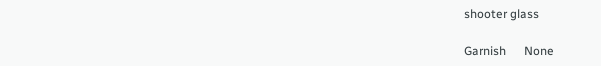shooter glass

Garnish      None